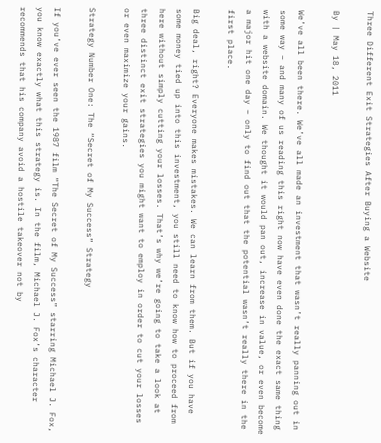Three Different Exit Strategies After Buying a Website

By | May 18, 2011

We’ve all been there. We’ve all made an investment that wasn’t really panning out in some way – and many of us reading this right now have even done the exact same thing with a website domain. We thought it would pan out, increase in value, or even become a major hit one day – only to find out that the potential wasn’t really there in the first place.

Big deal, right? Everyone makes mistakes. We can learn from them. But if you have some money tied up into this investment, you still need to know how to proceed from here without simply cutting your losses. That’s why we’re going to take a look at three distinct exit strategies you might want to employ in order to cut your losses or even maximize your gains.

Strategy Number One: The “Secret of My Success” Strategy

If you’ve ever seen the 1987 film “The Secret of My Success” starring Michael J. Fox, you know exactly what this strategy is. In the film, Michael J. Fox’s character recommends that his company avoid a hostile takeover not by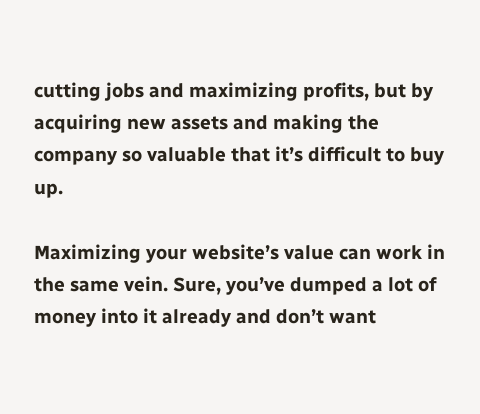cutting jobs and maximizing profits, but by acquiring new assets and making the company so valuable that it’s difficult to buy up.

Maximizing your website’s value can work in the same vein. Sure, you’ve dumped a lot of money into it already and don’t want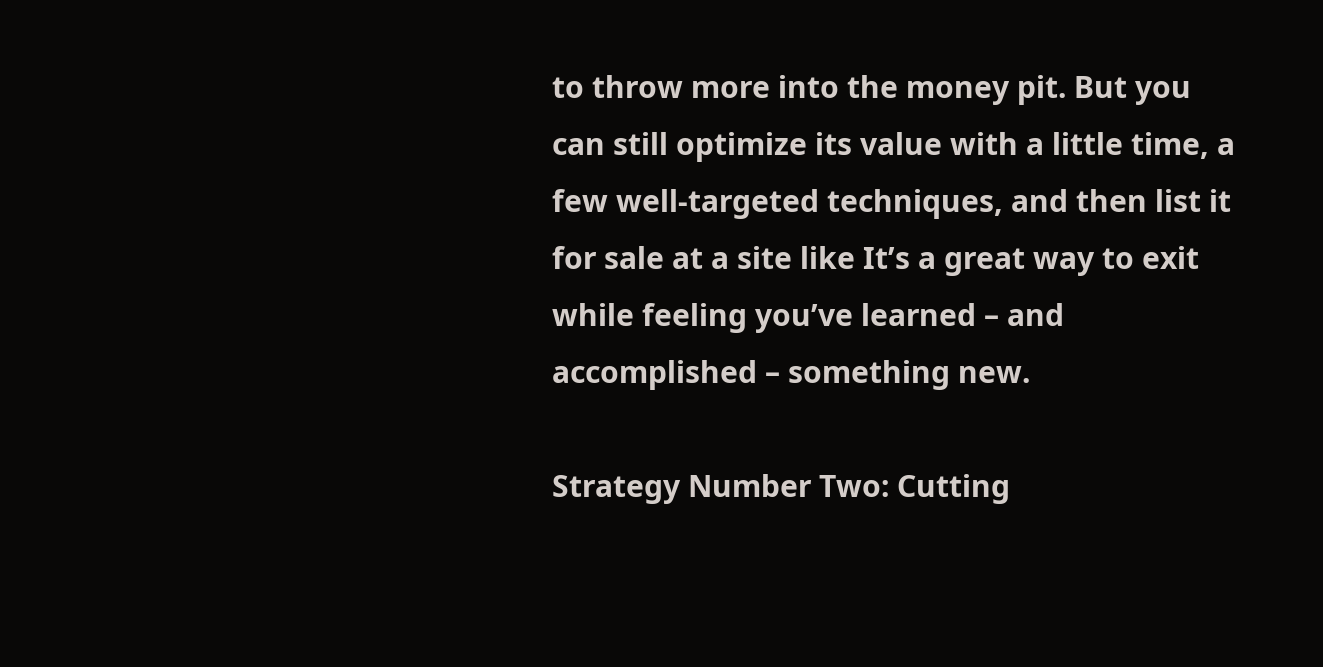to throw more into the money pit. But you can still optimize its value with a little time, a few well-targeted techniques, and then list it for sale at a site like It’s a great way to exit while feeling you’ve learned – and accomplished – something new.

Strategy Number Two: Cutting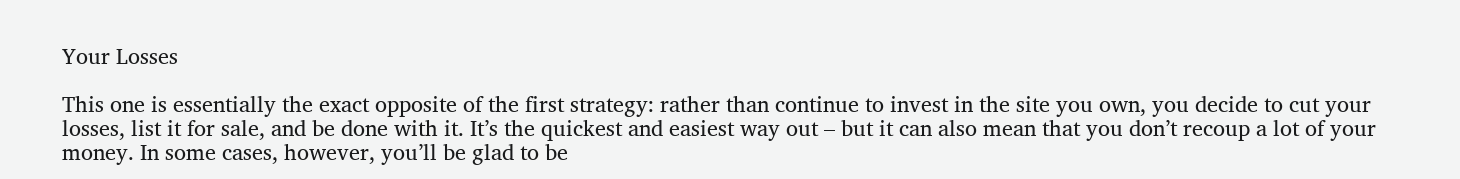Your Losses

This one is essentially the exact opposite of the first strategy: rather than continue to invest in the site you own, you decide to cut your losses, list it for sale, and be done with it. It’s the quickest and easiest way out – but it can also mean that you don’t recoup a lot of your money. In some cases, however, you’ll be glad to be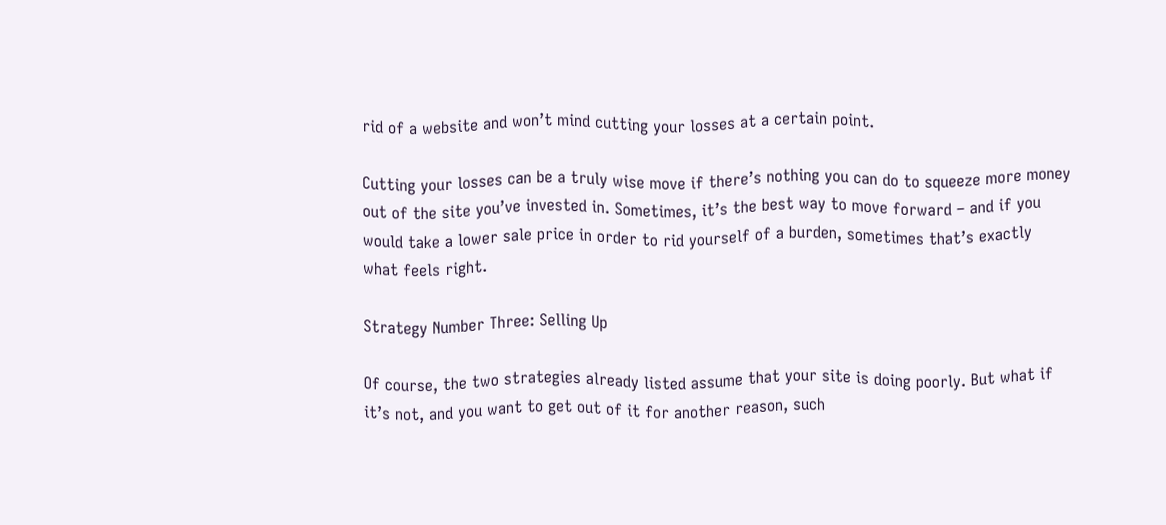rid of a website and won’t mind cutting your losses at a certain point.

Cutting your losses can be a truly wise move if there’s nothing you can do to squeeze more money out of the site you’ve invested in. Sometimes, it’s the best way to move forward – and if you would take a lower sale price in order to rid yourself of a burden, sometimes that’s exactly what feels right.

Strategy Number Three: Selling Up

Of course, the two strategies already listed assume that your site is doing poorly. But what if it’s not, and you want to get out of it for another reason, such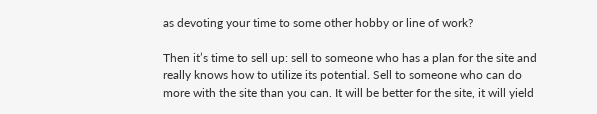as devoting your time to some other hobby or line of work?

Then it’s time to sell up: sell to someone who has a plan for the site and really knows how to utilize its potential. Sell to someone who can do more with the site than you can. It will be better for the site, it will yield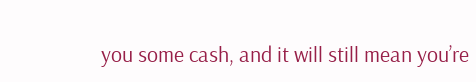you some cash, and it will still mean you’re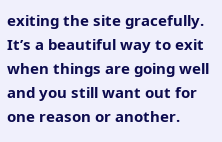exiting the site gracefully. It’s a beautiful way to exit when things are going well and you still want out for one reason or another.